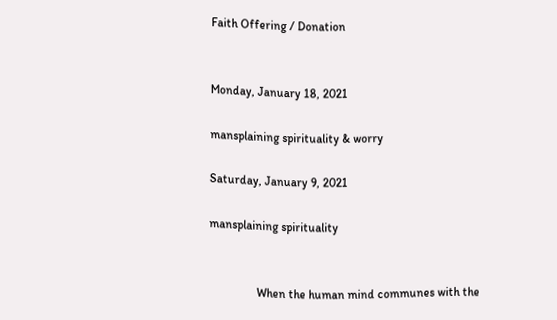Faith Offering / Donation


Monday, January 18, 2021

mansplaining spirituality & worry

Saturday, January 9, 2021

mansplaining spirituality


                When the human mind communes with the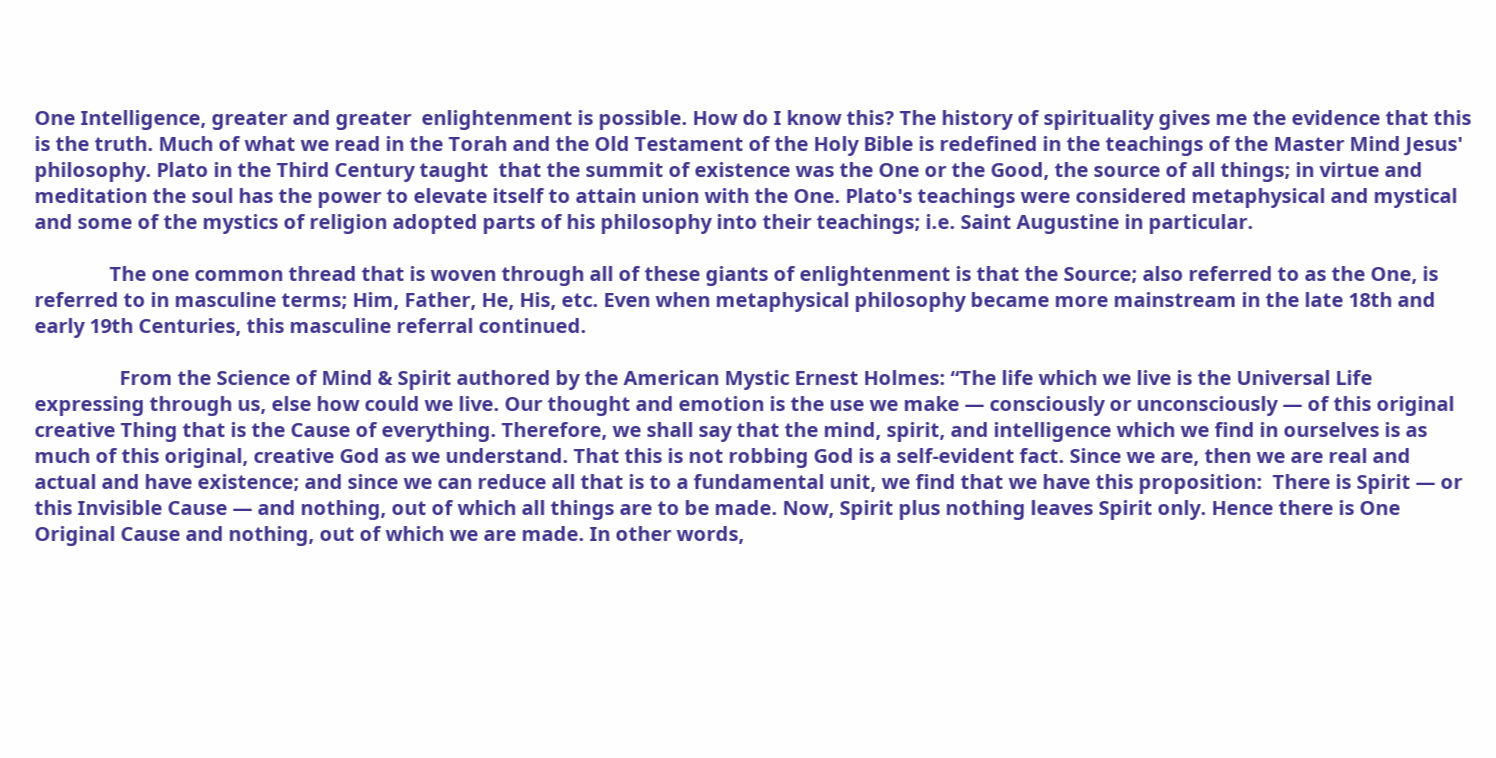One Intelligence, greater and greater  enlightenment is possible. How do I know this? The history of spirituality gives me the evidence that this is the truth. Much of what we read in the Torah and the Old Testament of the Holy Bible is redefined in the teachings of the Master Mind Jesus' philosophy. Plato in the Third Century taught  that the summit of existence was the One or the Good, the source of all things; in virtue and meditation the soul has the power to elevate itself to attain union with the One. Plato's teachings were considered metaphysical and mystical and some of the mystics of religion adopted parts of his philosophy into their teachings; i.e. Saint Augustine in particular.

               The one common thread that is woven through all of these giants of enlightenment is that the Source; also referred to as the One, is referred to in masculine terms; Him, Father, He, His, etc. Even when metaphysical philosophy became more mainstream in the late 18th and early 19th Centuries, this masculine referral continued.

                 From the Science of Mind & Spirit authored by the American Mystic Ernest Holmes: “The life which we live is the Universal Life expressing through us, else how could we live. Our thought and emotion is the use we make — consciously or unconsciously — of this original creative Thing that is the Cause of everything. Therefore, we shall say that the mind, spirit, and intelligence which we find in ourselves is as much of this original, creative God as we understand. That this is not robbing God is a self-evident fact. Since we are, then we are real and actual and have existence; and since we can reduce all that is to a fundamental unit, we find that we have this proposition:  There is Spirit — or this Invisible Cause — and nothing, out of which all things are to be made. Now, Spirit plus nothing leaves Spirit only. Hence there is One Original Cause and nothing, out of which we are made. In other words,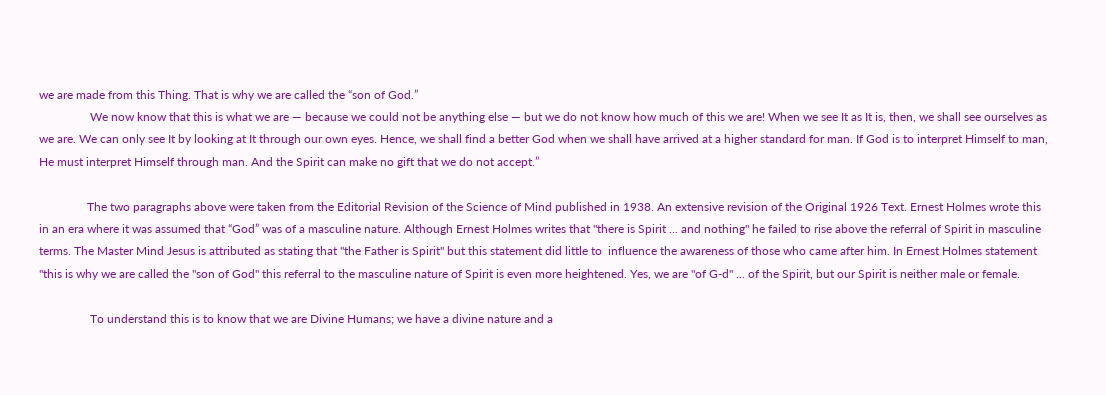we are made from this Thing. That is why we are called the “son of God.”
                 We now know that this is what we are — because we could not be anything else — but we do not know how much of this we are! When we see It as It is, then, we shall see ourselves as we are. We can only see It by looking at It through our own eyes. Hence, we shall find a better God when we shall have arrived at a higher standard for man. If God is to interpret Himself to man, He must interpret Himself through man. And the Spirit can make no gift that we do not accept.”

                The two paragraphs above were taken from the Editorial Revision of the Science of Mind published in 1938. An extensive revision of the Original 1926 Text. Ernest Holmes wrote this in an era where it was assumed that “God” was of a masculine nature. Although Ernest Holmes writes that "there is Spirit ... and nothing" he failed to rise above the referral of Spirit in masculine terms. The Master Mind Jesus is attributed as stating that "the Father is Spirit" but this statement did little to  influence the awareness of those who came after him. In Ernest Holmes statement "this is why we are called the "son of God" this referral to the masculine nature of Spirit is even more heightened. Yes, we are "of G-d" ... of the Spirit, but our Spirit is neither male or female.

                 To understand this is to know that we are Divine Humans; we have a divine nature and a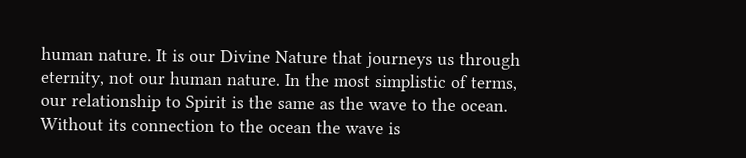human nature. It is our Divine Nature that journeys us through eternity, not our human nature. In the most simplistic of terms, our relationship to Spirit is the same as the wave to the ocean. Without its connection to the ocean the wave is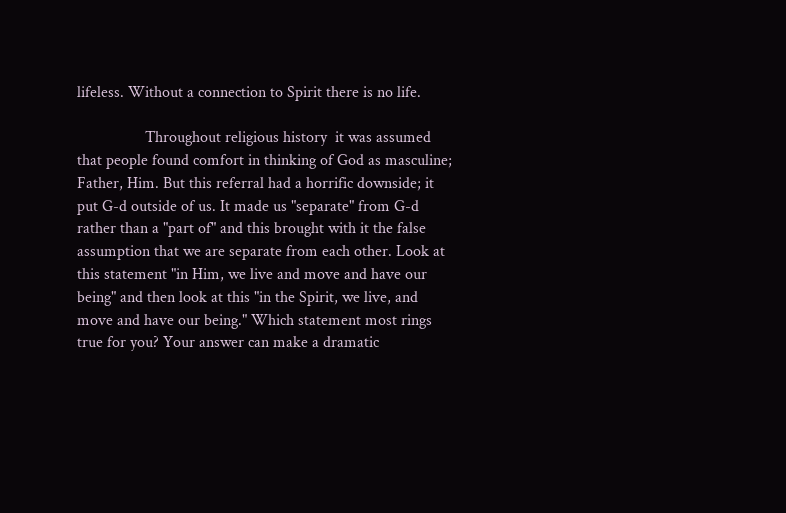lifeless. Without a connection to Spirit there is no life.

                 Throughout religious history  it was assumed that people found comfort in thinking of God as masculine; Father, Him. But this referral had a horrific downside; it put G-d outside of us. It made us "separate" from G-d rather than a "part of" and this brought with it the false assumption that we are separate from each other. Look at this statement "in Him, we live and move and have our being" and then look at this "in the Spirit, we live, and move and have our being." Which statement most rings true for you? Your answer can make a dramatic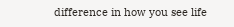difference in how you see life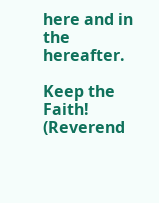here and in the hereafter.

Keep the Faith!
(Reverend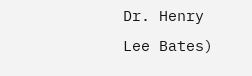Dr. Henry Lee Bates)